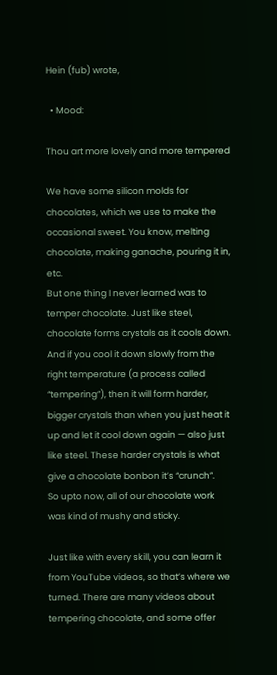Hein (fub) wrote,

  • Mood:

Thou art more lovely and more tempered

We have some silicon molds for chocolates, which we use to make the occasional sweet. You know, melting chocolate, making ganache, pouring it in, etc.
But one thing I never learned was to temper chocolate. Just like steel, chocolate forms crystals as it cools down. And if you cool it down slowly from the right temperature (a process called “tempering”), then it will form harder, bigger crystals than when you just heat it up and let it cool down again — also just like steel. These harder crystals is what give a chocolate bonbon it’s “crunch”.
So upto now, all of our chocolate work was kind of mushy and sticky.

Just like with every skill, you can learn it from YouTube videos, so that’s where we turned. There are many videos about tempering chocolate, and some offer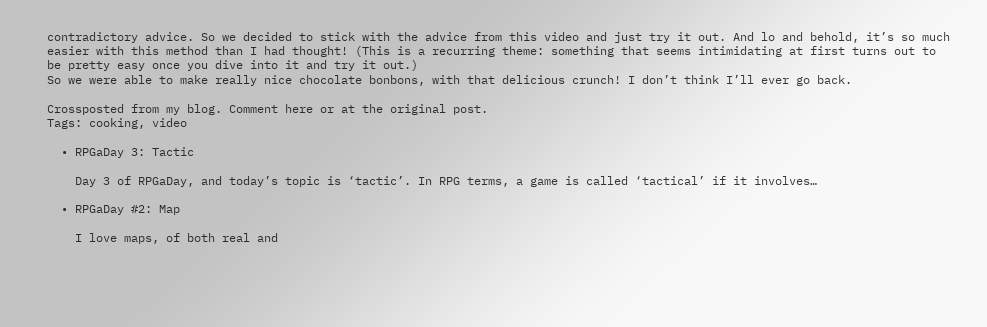contradictory advice. So we decided to stick with the advice from this video and just try it out. And lo and behold, it’s so much easier with this method than I had thought! (This is a recurring theme: something that seems intimidating at first turns out to be pretty easy once you dive into it and try it out.)
So we were able to make really nice chocolate bonbons, with that delicious crunch! I don’t think I’ll ever go back.

Crossposted from my blog. Comment here or at the original post.
Tags: cooking, video

  • RPGaDay 3: Tactic

    Day 3 of RPGaDay, and today’s topic is ‘tactic’. In RPG terms, a game is called ‘tactical’ if it involves…

  • RPGaDay #2: Map

    I love maps, of both real and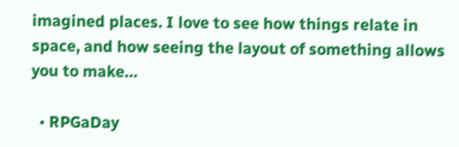imagined places. I love to see how things relate in space, and how seeing the layout of something allows you to make…

  • RPGaDay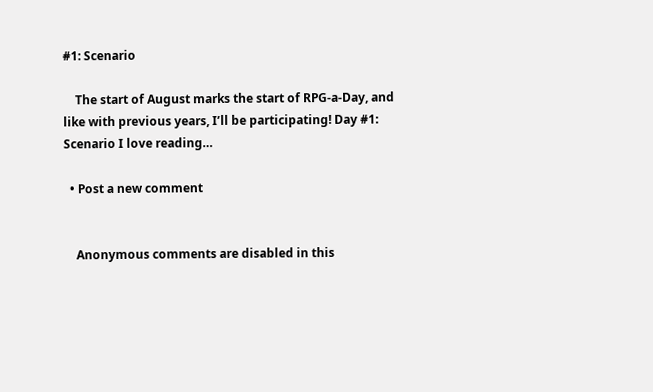#1: Scenario

    The start of August marks the start of RPG-a-Day, and like with previous years, I’ll be participating! Day #1: Scenario I love reading…

  • Post a new comment


    Anonymous comments are disabled in this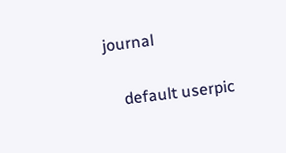journal

    default userpic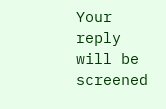Your reply will be screened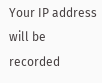Your IP address will be recorded